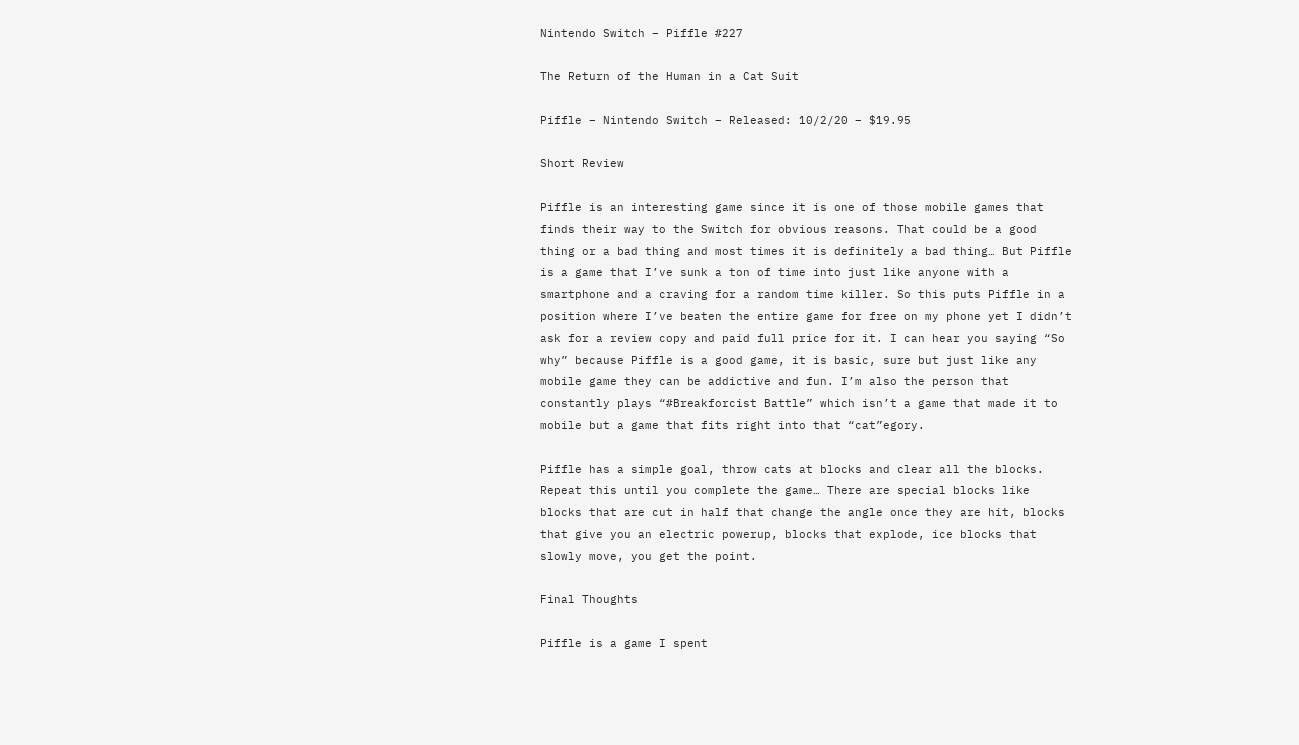Nintendo Switch – Piffle #227

The Return of the Human in a Cat Suit

Piffle – Nintendo Switch – Released: 10/2/20 – $19.95

Short Review

Piffle is an interesting game since it is one of those mobile games that finds their way to the Switch for obvious reasons. That could be a good thing or a bad thing and most times it is definitely a bad thing… But Piffle is a game that I’ve sunk a ton of time into just like anyone with a smartphone and a craving for a random time killer. So this puts Piffle in a position where I’ve beaten the entire game for free on my phone yet I didn’t ask for a review copy and paid full price for it. I can hear you saying “So why” because Piffle is a good game, it is basic, sure but just like any mobile game they can be addictive and fun. I’m also the person that constantly plays “#Breakforcist Battle” which isn’t a game that made it to mobile but a game that fits right into that “cat”egory.

Piffle has a simple goal, throw cats at blocks and clear all the blocks. Repeat this until you complete the game… There are special blocks like blocks that are cut in half that change the angle once they are hit, blocks that give you an electric powerup, blocks that explode, ice blocks that slowly move, you get the point.

Final Thoughts

Piffle is a game I spent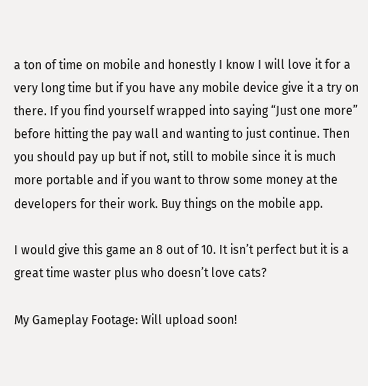a ton of time on mobile and honestly I know I will love it for a very long time but if you have any mobile device give it a try on there. If you find yourself wrapped into saying “Just one more” before hitting the pay wall and wanting to just continue. Then you should pay up but if not, still to mobile since it is much more portable and if you want to throw some money at the developers for their work. Buy things on the mobile app.

I would give this game an 8 out of 10. It isn’t perfect but it is a great time waster plus who doesn’t love cats?

My Gameplay Footage: Will upload soon!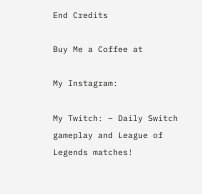End Credits

Buy Me a Coffee at

My Instagram:

My Twitch: – Daily Switch gameplay and League of Legends matches!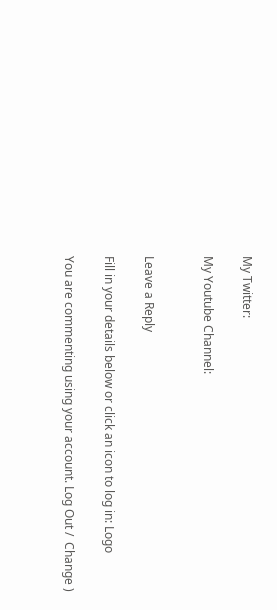My Twitter:

My Youtube Channel:


Leave a Reply

Fill in your details below or click an icon to log in: Logo

You are commenting using your account. Log Out /  Change )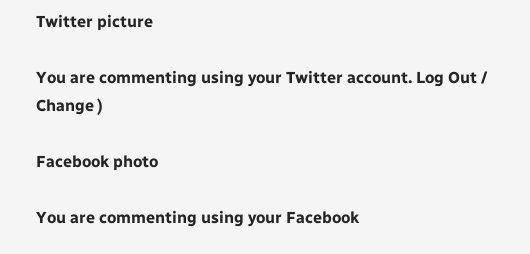Twitter picture

You are commenting using your Twitter account. Log Out /  Change )

Facebook photo

You are commenting using your Facebook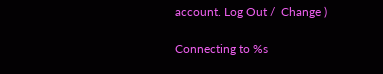account. Log Out /  Change )

Connecting to %s